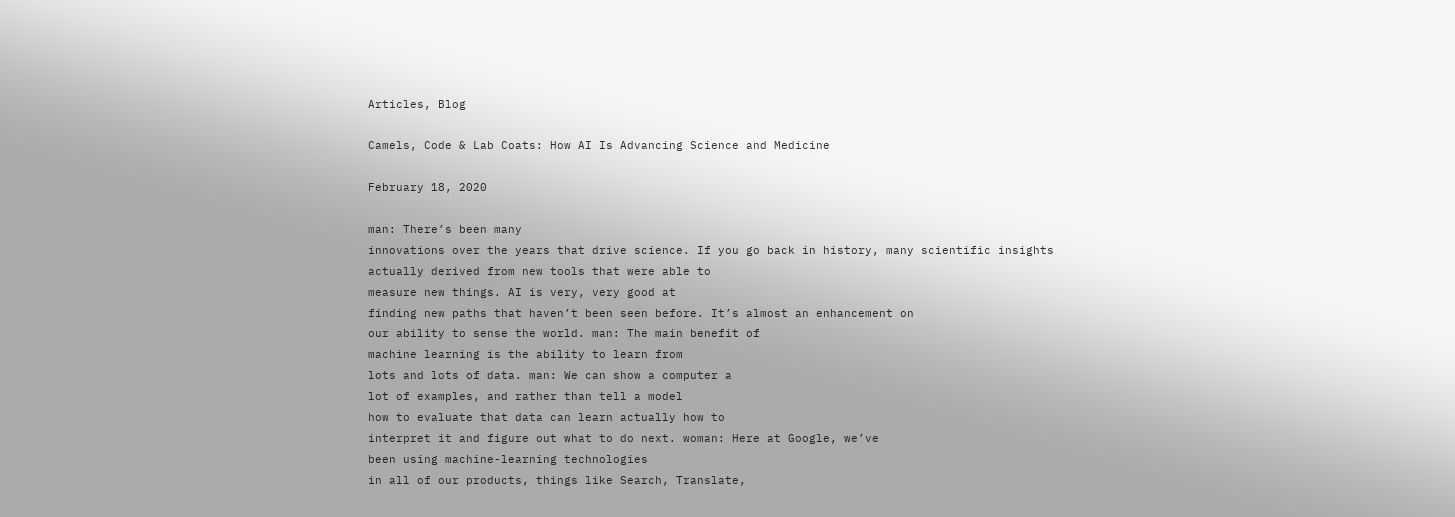Articles, Blog

Camels, Code & Lab Coats: How AI Is Advancing Science and Medicine

February 18, 2020

man: There’s been many
innovations over the years that drive science. If you go back in history, many scientific insights
actually derived from new tools that were able to
measure new things. AI is very, very good at
finding new paths that haven’t been seen before. It’s almost an enhancement on
our ability to sense the world. man: The main benefit of
machine learning is the ability to learn from
lots and lots of data. man: We can show a computer a
lot of examples, and rather than tell a model
how to evaluate that data can learn actually how to
interpret it and figure out what to do next. woman: Here at Google, we’ve
been using machine-learning technologies
in all of our products, things like Search, Translate,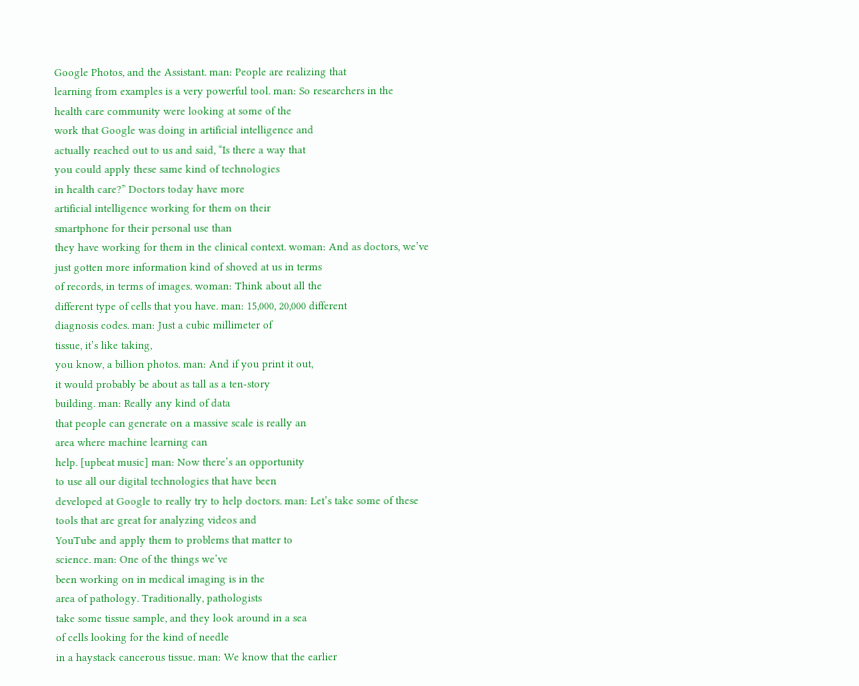Google Photos, and the Assistant. man: People are realizing that
learning from examples is a very powerful tool. man: So researchers in the
health care community were looking at some of the
work that Google was doing in artificial intelligence and
actually reached out to us and said, “Is there a way that
you could apply these same kind of technologies
in health care?” Doctors today have more
artificial intelligence working for them on their
smartphone for their personal use than
they have working for them in the clinical context. woman: And as doctors, we’ve
just gotten more information kind of shoved at us in terms
of records, in terms of images. woman: Think about all the
different type of cells that you have. man: 15,000, 20,000 different
diagnosis codes. man: Just a cubic millimeter of
tissue, it’s like taking,
you know, a billion photos. man: And if you print it out,
it would probably be about as tall as a ten-story
building. man: Really any kind of data
that people can generate on a massive scale is really an
area where machine learning can
help. [upbeat music] man: Now there’s an opportunity
to use all our digital technologies that have been
developed at Google to really try to help doctors. man: Let’s take some of these
tools that are great for analyzing videos and
YouTube and apply them to problems that matter to
science. man: One of the things we’ve
been working on in medical imaging is in the
area of pathology. Traditionally, pathologists
take some tissue sample, and they look around in a sea
of cells looking for the kind of needle
in a haystack cancerous tissue. man: We know that the earlier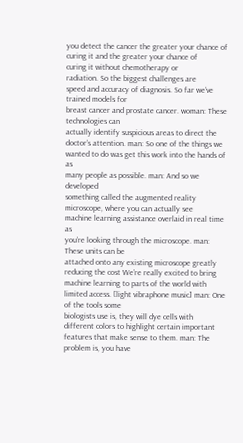you detect the cancer the greater your chance of
curing it and the greater your chance of
curing it without chemotherapy or
radiation. So the biggest challenges are
speed and accuracy of diagnosis. So far we’ve trained models for
breast cancer and prostate cancer. woman: These technologies can
actually identify suspicious areas to direct the
doctor’s attention. man: So one of the things we
wanted to do was get this work into the hands of as
many people as possible. man: And so we developed
something called the augmented reality
microscope, where you can actually see
machine learning assistance overlaid in real time as
you’re looking through the microscope. man: These units can be
attached onto any existing microscope greatly
reducing the cost We’re really excited to bring
machine learning to parts of the world with
limited access. [light vibraphone music] man: One of the tools some
biologists use is, they will dye cells with
different colors to highlight certain important
features that make sense to them. man: The problem is, you have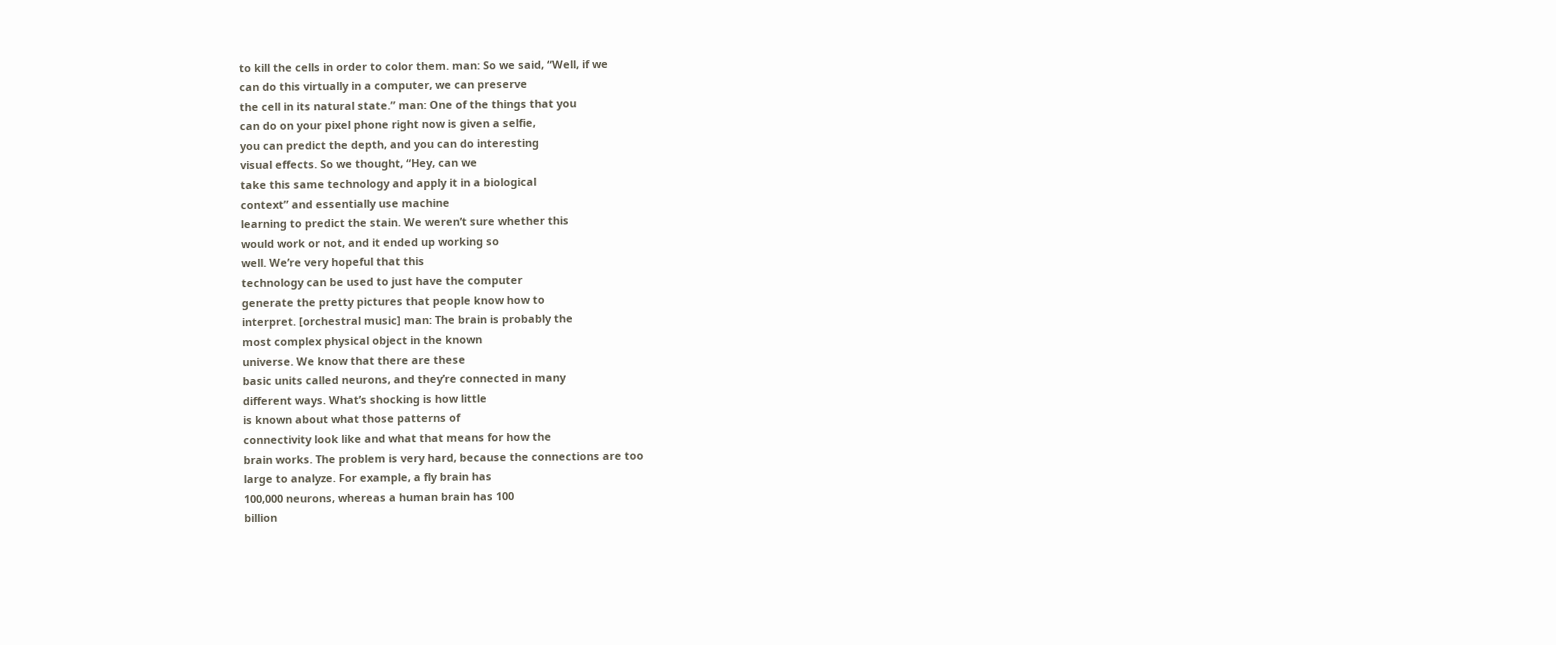to kill the cells in order to color them. man: So we said, “Well, if we
can do this virtually in a computer, we can preserve
the cell in its natural state.” man: One of the things that you
can do on your pixel phone right now is given a selfie,
you can predict the depth, and you can do interesting
visual effects. So we thought, “Hey, can we
take this same technology and apply it in a biological
context” and essentially use machine
learning to predict the stain. We weren’t sure whether this
would work or not, and it ended up working so
well. We’re very hopeful that this
technology can be used to just have the computer
generate the pretty pictures that people know how to
interpret. [orchestral music] man: The brain is probably the
most complex physical object in the known
universe. We know that there are these
basic units called neurons, and they’re connected in many
different ways. What’s shocking is how little
is known about what those patterns of
connectivity look like and what that means for how the
brain works. The problem is very hard, because the connections are too
large to analyze. For example, a fly brain has
100,000 neurons, whereas a human brain has 100
billion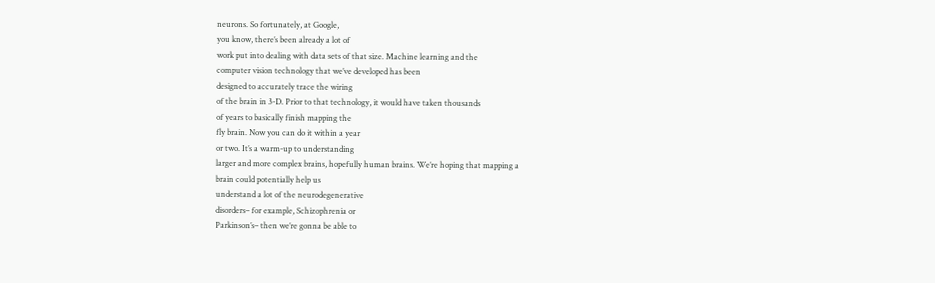neurons. So fortunately, at Google,
you know, there’s been already a lot of
work put into dealing with data sets of that size. Machine learning and the
computer vision technology that we’ve developed has been
designed to accurately trace the wiring
of the brain in 3-D. Prior to that technology, it would have taken thousands
of years to basically finish mapping the
fly brain. Now you can do it within a year
or two. It’s a warm-up to understanding
larger and more complex brains, hopefully human brains. We’re hoping that mapping a
brain could potentially help us
understand a lot of the neurodegenerative
disorders– for example, Schizophrenia or
Parkinson’s– then we’re gonna be able to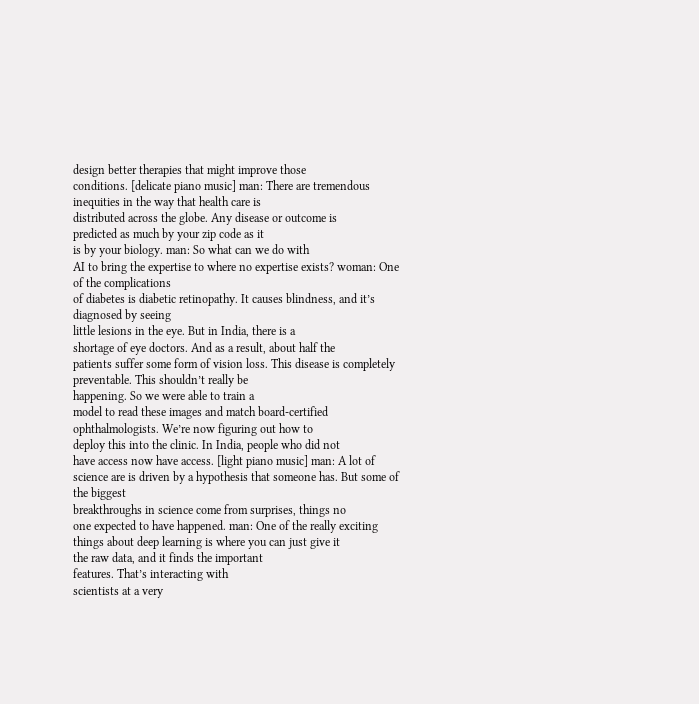design better therapies that might improve those
conditions. [delicate piano music] man: There are tremendous
inequities in the way that health care is
distributed across the globe. Any disease or outcome is
predicted as much by your zip code as it
is by your biology. man: So what can we do with
AI to bring the expertise to where no expertise exists? woman: One of the complications
of diabetes is diabetic retinopathy. It causes blindness, and it’s diagnosed by seeing
little lesions in the eye. But in India, there is a
shortage of eye doctors. And as a result, about half the
patients suffer some form of vision loss. This disease is completely
preventable. This shouldn’t really be
happening. So we were able to train a
model to read these images and match board-certified
ophthalmologists. We’re now figuring out how to
deploy this into the clinic. In India, people who did not
have access now have access. [light piano music] man: A lot of science are is driven by a hypothesis that someone has. But some of the biggest
breakthroughs in science come from surprises, things no
one expected to have happened. man: One of the really exciting
things about deep learning is where you can just give it
the raw data, and it finds the important
features. That’s interacting with
scientists at a very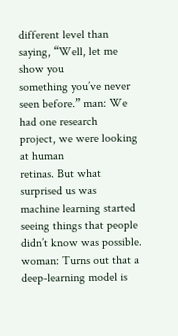different level than
saying, “Well, let me show you
something you’ve never seen before.” man: We had one research
project, we were looking at human
retinas. But what surprised us was
machine learning started seeing things that people
didn’t know was possible. woman: Turns out that a
deep-learning model is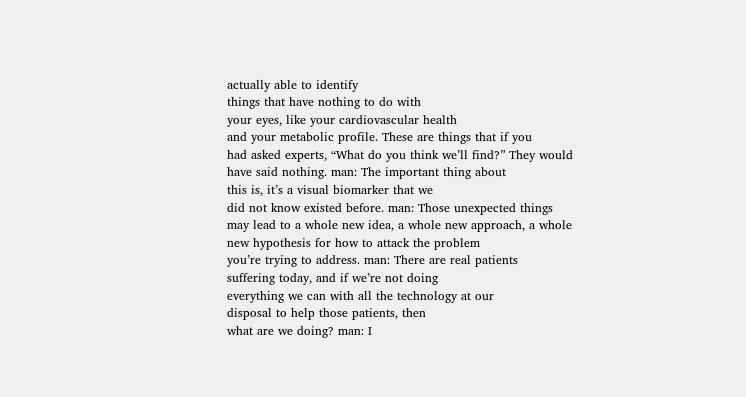actually able to identify
things that have nothing to do with
your eyes, like your cardiovascular health
and your metabolic profile. These are things that if you
had asked experts, “What do you think we’ll find?” They would have said nothing. man: The important thing about
this is, it’s a visual biomarker that we
did not know existed before. man: Those unexpected things
may lead to a whole new idea, a whole new approach, a whole
new hypothesis for how to attack the problem
you’re trying to address. man: There are real patients
suffering today, and if we’re not doing
everything we can with all the technology at our
disposal to help those patients, then
what are we doing? man: I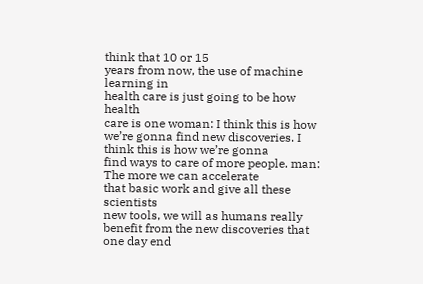think that 10 or 15
years from now, the use of machine learning in
health care is just going to be how health
care is one woman: I think this is how
we’re gonna find new discoveries. I think this is how we’re gonna
find ways to care of more people. man: The more we can accelerate
that basic work and give all these scientists
new tools, we will as humans really
benefit from the new discoveries that
one day end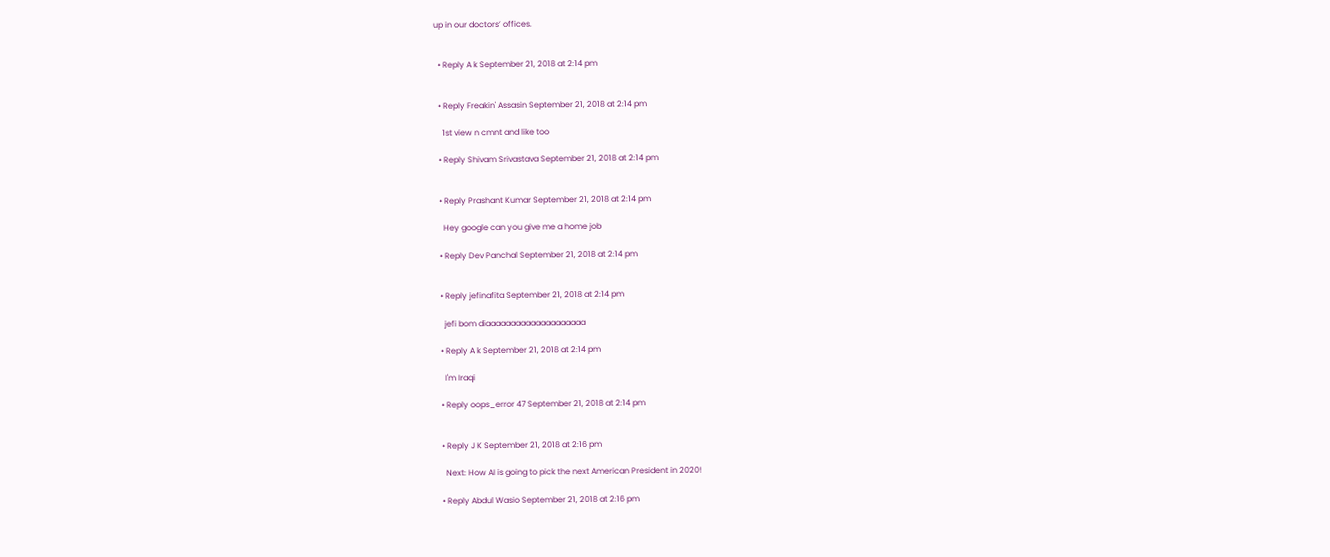up in our doctors’ offices.


  • Reply A k September 21, 2018 at 2:14 pm


  • Reply Freakin' Assasin September 21, 2018 at 2:14 pm

    1st view n cmnt and like too

  • Reply Shivam Srivastava September 21, 2018 at 2:14 pm


  • Reply Prashant Kumar September 21, 2018 at 2:14 pm

    Hey google can you give me a home job

  • Reply Dev Panchal September 21, 2018 at 2:14 pm


  • Reply jefinafita September 21, 2018 at 2:14 pm

    jefi bom diaaaaaaaaaaaaaaaaaaaa

  • Reply A k September 21, 2018 at 2:14 pm

    I'm Iraqi

  • Reply oops_error 47 September 21, 2018 at 2:14 pm


  • Reply J K September 21, 2018 at 2:16 pm

    Next: How AI is going to pick the next American President in 2020!

  • Reply Abdul Wasio September 21, 2018 at 2:16 pm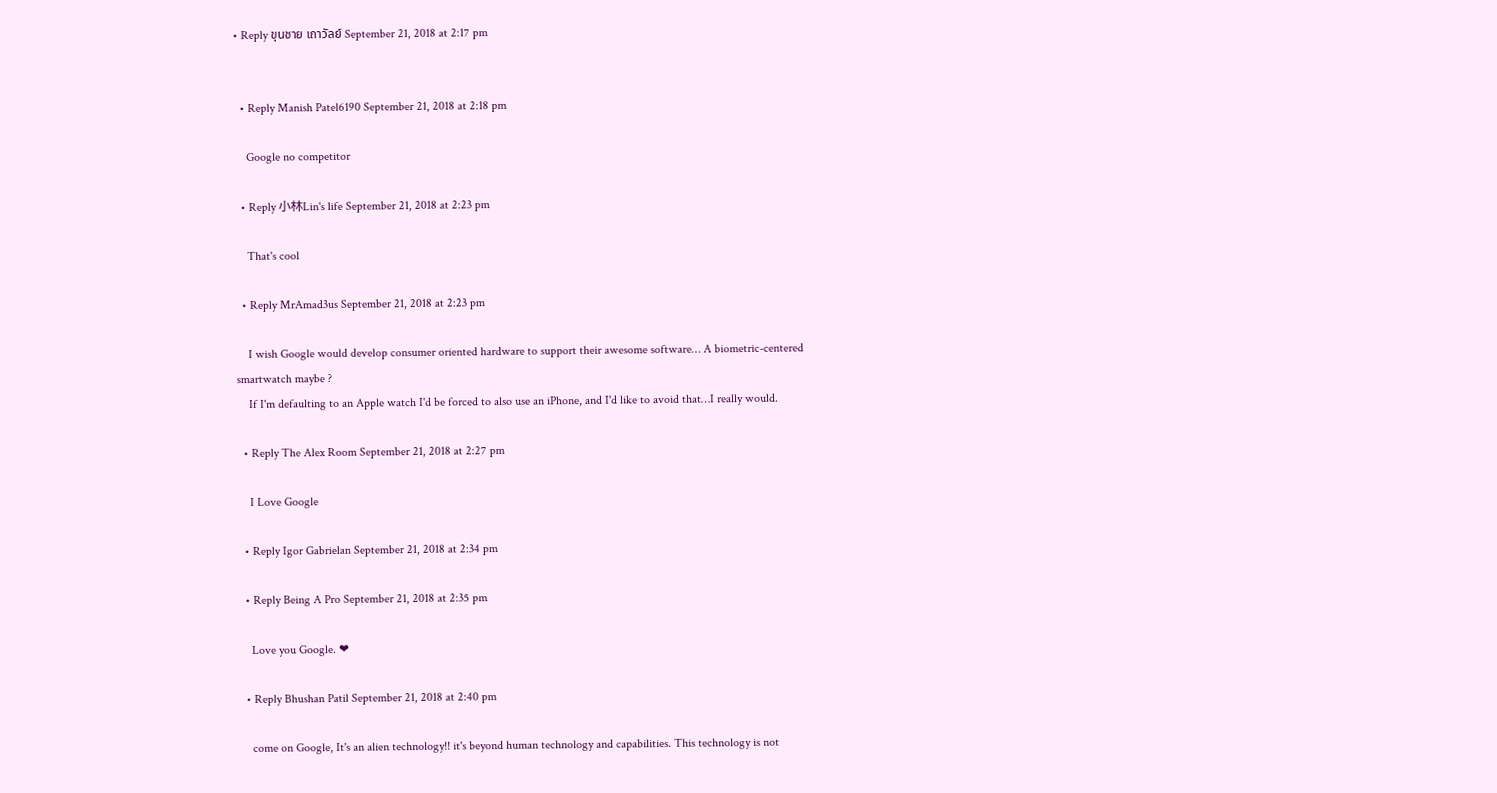• Reply ขุนชาย เถาวัลย์ September 21, 2018 at 2:17 pm


  • Reply Manish Patel6190 September 21, 2018 at 2:18 pm

    Google no competitor

  • Reply 小林Lin's life September 21, 2018 at 2:23 pm

    That's cool

  • Reply MrAmad3us September 21, 2018 at 2:23 pm

    I wish Google would develop consumer oriented hardware to support their awesome software… A biometric-centered smartwatch maybe ?
    If I'm defaulting to an Apple watch I'd be forced to also use an iPhone, and I'd like to avoid that…I really would.

  • Reply The Alex Room September 21, 2018 at 2:27 pm

    I Love Google

  • Reply Igor Gabrielan September 21, 2018 at 2:34 pm

  • Reply Being A Pro September 21, 2018 at 2:35 pm

    Love you Google. ❤

  • Reply Bhushan Patil September 21, 2018 at 2:40 pm

    come on Google, It's an alien technology!! it's beyond human technology and capabilities. This technology is not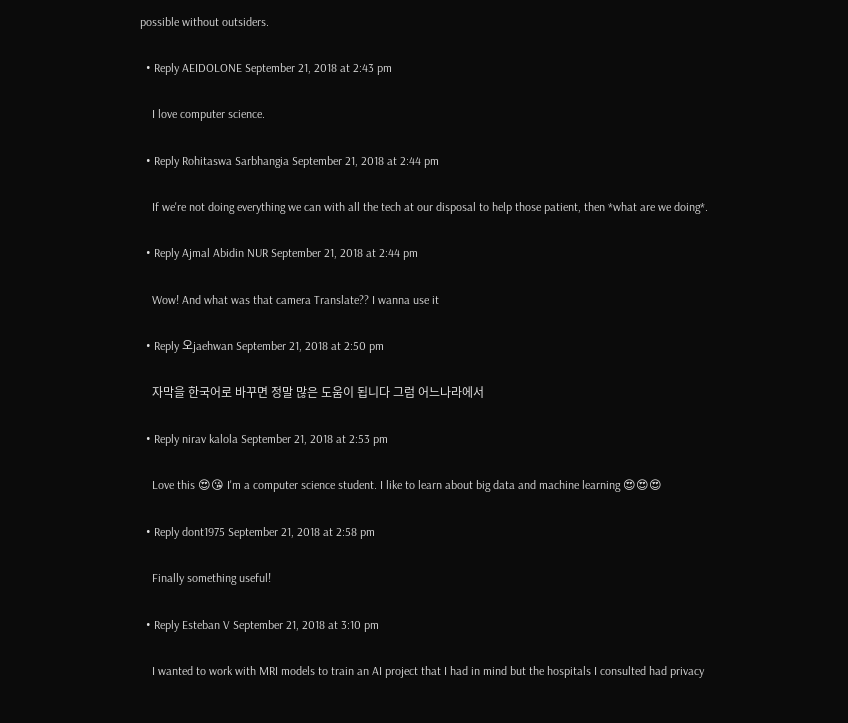possible without outsiders.

  • Reply AEIDOLONE September 21, 2018 at 2:43 pm

    I love computer science.

  • Reply Rohitaswa Sarbhangia September 21, 2018 at 2:44 pm

    If we're not doing everything we can with all the tech at our disposal to help those patient, then *what are we doing*.

  • Reply Ajmal Abidin NUR September 21, 2018 at 2:44 pm

    Wow! And what was that camera Translate?? I wanna use it

  • Reply 오jaehwan September 21, 2018 at 2:50 pm

    자막을 한국어로 바꾸면 정말 많은 도움이 됩니다 그럼 어느나라에서

  • Reply nirav kalola September 21, 2018 at 2:53 pm

    Love this 😍😘 I'm a computer science student. I like to learn about big data and machine learning 😍😍😍

  • Reply dont1975 September 21, 2018 at 2:58 pm

    Finally something useful!

  • Reply Esteban V September 21, 2018 at 3:10 pm

    I wanted to work with MRI models to train an AI project that I had in mind but the hospitals I consulted had privacy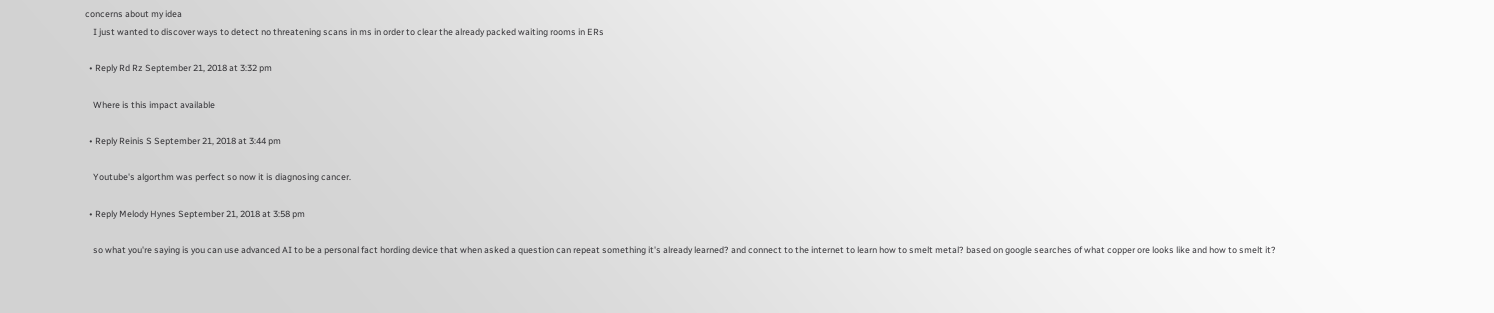concerns about my idea
    I just wanted to discover ways to detect no threatening scans in ms in order to clear the already packed waiting rooms in ERs

  • Reply Rd Rz September 21, 2018 at 3:32 pm

    Where is this impact available

  • Reply Reinis S September 21, 2018 at 3:44 pm

    Youtube's algorthm was perfect so now it is diagnosing cancer.

  • Reply Melody Hynes September 21, 2018 at 3:58 pm

    so what you're saying is you can use advanced AI to be a personal fact hording device that when asked a question can repeat something it's already learned? and connect to the internet to learn how to smelt metal? based on google searches of what copper ore looks like and how to smelt it?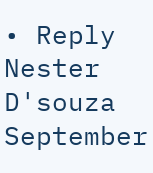• Reply Nester D'souza September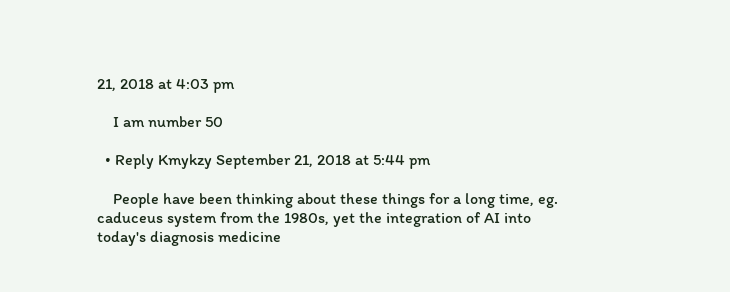21, 2018 at 4:03 pm

    I am number 50

  • Reply Kmykzy September 21, 2018 at 5:44 pm

    People have been thinking about these things for a long time, eg. caduceus system from the 1980s, yet the integration of AI into today's diagnosis medicine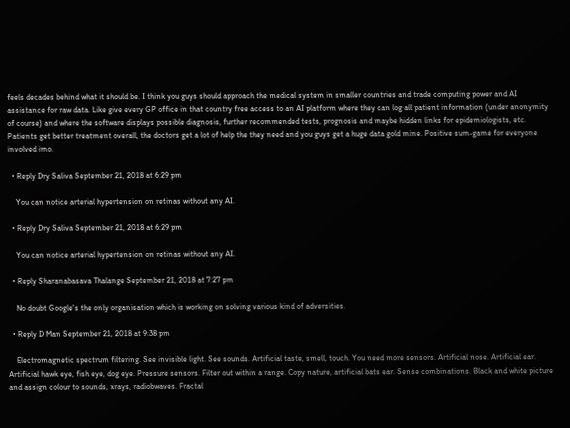feels decades behind what it should be. I think you guys should approach the medical system in smaller countries and trade computing power and AI assistance for raw data. Like give every GP office in that country free access to an AI platform where they can log all patient information (under anonymity of course) and where the software displays possible diagnosis, further recommended tests, prognosis and maybe hidden links for epidemiologists, etc. Patients get better treatment overall, the doctors get a lot of help the they need and you guys get a huge data gold mine. Positive sum-game for everyone involved imo.

  • Reply Dry Saliva September 21, 2018 at 6:29 pm

    You can notice arterial hypertension on retinas without any AI.

  • Reply Dry Saliva September 21, 2018 at 6:29 pm

    You can notice arterial hypertension on retinas without any AI.

  • Reply Sharanabasava Thalange September 21, 2018 at 7:27 pm

    No doubt Google's the only organisation which is working on solving various kind of adversities.

  • Reply D Man September 21, 2018 at 9:38 pm

    Electromagnetic spectrum filtering. See invisible light. See sounds. Artificial taste, smell, touch. You need more sensors. Artificial nose. Artificial ear. Artificial hawk eye, fish eye, dog eye. Pressure sensors. Filter out within a range. Copy nature, artificial bats ear. Sense combinations. Black and white picture and assign colour to sounds, xrays, radiobwaves. Fractal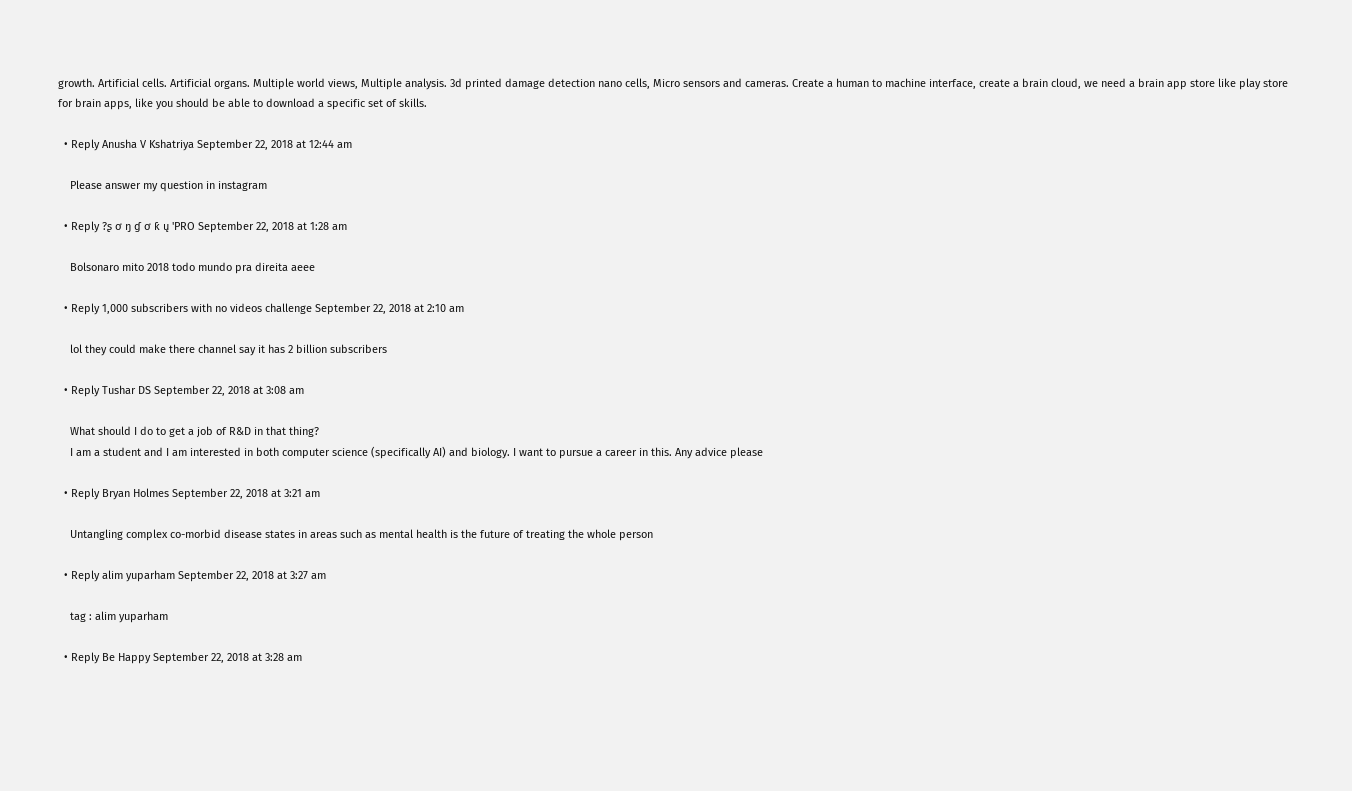growth. Artificial cells. Artificial organs. Multiple world views, Multiple analysis. 3d printed damage detection nano cells, Micro sensors and cameras. Create a human to machine interface, create a brain cloud, we need a brain app store like play store for brain apps, like you should be able to download a specific set of skills.

  • Reply Anusha V Kshatriya September 22, 2018 at 12:44 am

    Please answer my question in instagram

  • Reply ?ʂ ơ ŋ ɠ ơ ƙ ų 'PRO September 22, 2018 at 1:28 am

    Bolsonaro mito 2018 todo mundo pra direita aeee

  • Reply 1,000 subscribers with no videos challenge September 22, 2018 at 2:10 am

    lol they could make there channel say it has 2 billion subscribers

  • Reply Tushar DS September 22, 2018 at 3:08 am

    What should I do to get a job of R&D in that thing?
    I am a student and I am interested in both computer science (specifically AI) and biology. I want to pursue a career in this. Any advice please

  • Reply Bryan Holmes September 22, 2018 at 3:21 am

    Untangling complex co-morbid disease states in areas such as mental health is the future of treating the whole person

  • Reply alim yuparham September 22, 2018 at 3:27 am

    tag : alim yuparham

  • Reply Be Happy September 22, 2018 at 3:28 am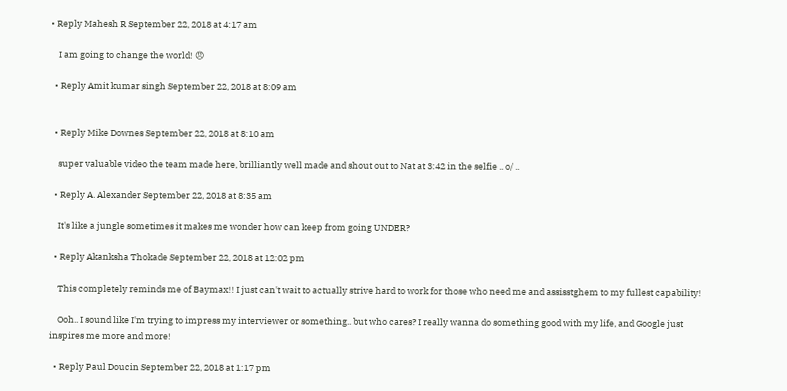• Reply Mahesh R September 22, 2018 at 4:17 am

    I am going to change the world! 😠

  • Reply Amit kumar singh September 22, 2018 at 8:09 am


  • Reply Mike Downes September 22, 2018 at 8:10 am

    super valuable video the team made here, brilliantly well made and shout out to Nat at 3:42 in the selfie .. o/ ..

  • Reply A. Alexander September 22, 2018 at 8:35 am

    It's like a jungle sometimes it makes me wonder how can keep from going UNDER?

  • Reply Akanksha Thokade September 22, 2018 at 12:02 pm

    This completely reminds me of Baymax!! I just can't wait to actually strive hard to work for those who need me and assisstghem to my fullest capability!

    Ooh.. I sound like I'm trying to impress my interviewer or something.. but who cares? I really wanna do something good with my life, and Google just inspires me more and more!

  • Reply Paul Doucin September 22, 2018 at 1:17 pm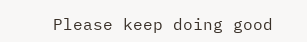Please keep doing good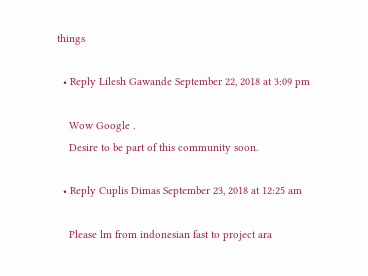things

  • Reply Lilesh Gawande September 22, 2018 at 3:09 pm

    Wow Google .
    Desire to be part of this community soon.

  • Reply Cuplis Dimas September 23, 2018 at 12:25 am

    Please lm from indonesian fast to project ara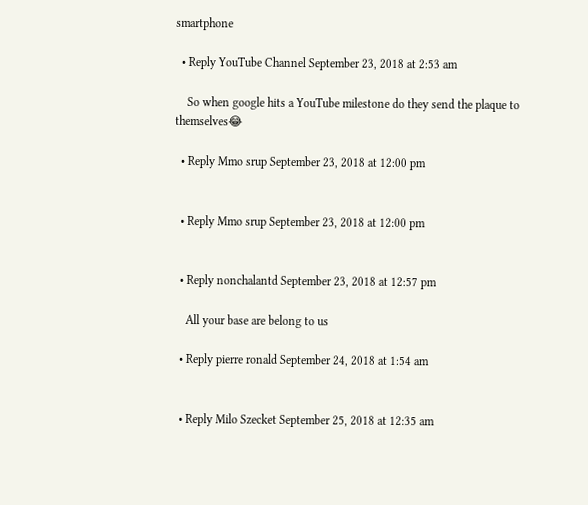smartphone

  • Reply YouTube Channel September 23, 2018 at 2:53 am

    So when google hits a YouTube milestone do they send the plaque to themselves😂

  • Reply Mmo srup September 23, 2018 at 12:00 pm


  • Reply Mmo srup September 23, 2018 at 12:00 pm


  • Reply nonchalantd September 23, 2018 at 12:57 pm

    All your base are belong to us

  • Reply pierre ronald September 24, 2018 at 1:54 am


  • Reply Milo Szecket September 25, 2018 at 12:35 am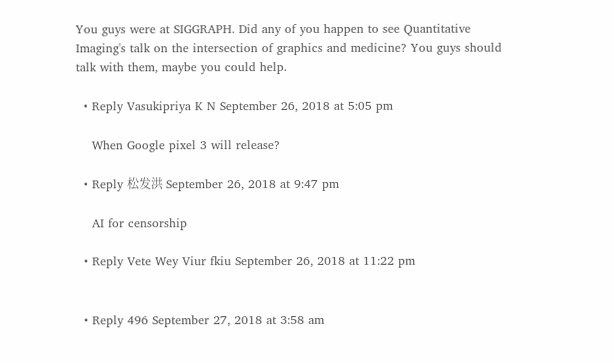You guys were at SIGGRAPH. Did any of you happen to see Quantitative Imaging's talk on the intersection of graphics and medicine? You guys should talk with them, maybe you could help.

  • Reply Vasukipriya K N September 26, 2018 at 5:05 pm

    When Google pixel 3 will release?

  • Reply 松发洪 September 26, 2018 at 9:47 pm

    AI for censorship

  • Reply Vete Wey Viur fkiu September 26, 2018 at 11:22 pm


  • Reply 496 September 27, 2018 at 3:58 am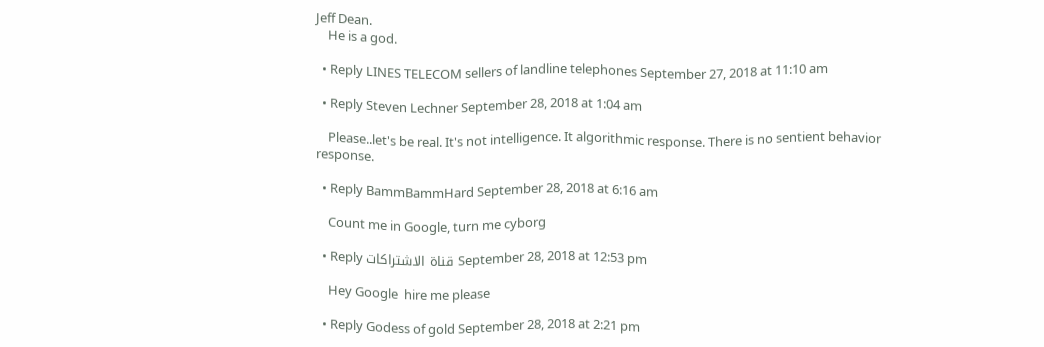Jeff Dean.
    He is a god.

  • Reply LINES TELECOM sellers of landline telephones September 27, 2018 at 11:10 am

  • Reply Steven Lechner September 28, 2018 at 1:04 am

    Please..let's be real. It's not intelligence. It algorithmic response. There is no sentient behavior response.

  • Reply BammBammHard September 28, 2018 at 6:16 am

    Count me in Google, turn me cyborg

  • Reply قناة الاشتراكات September 28, 2018 at 12:53 pm

    Hey Google  hire me please

  • Reply Godess of gold September 28, 2018 at 2:21 pm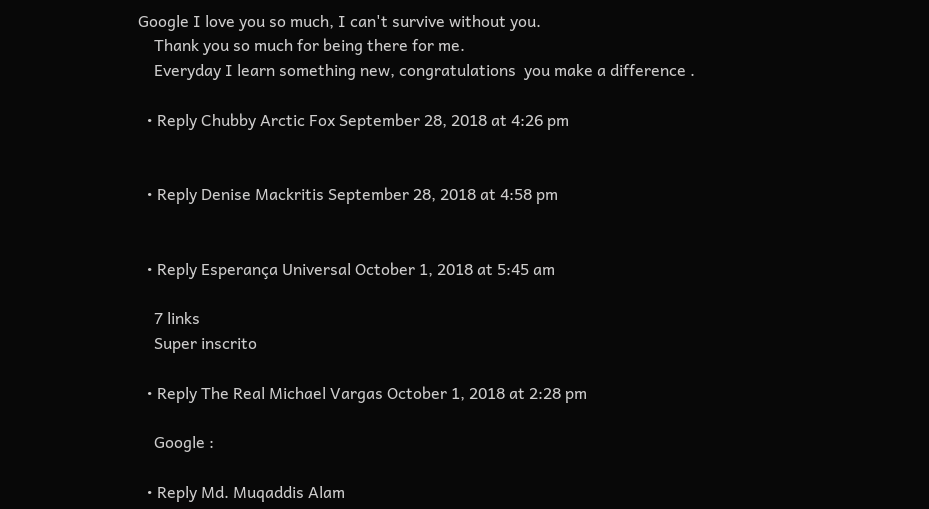Google I love you so much, I can't survive without you.
    Thank you so much for being there for me.
    Everyday I learn something new, congratulations  you make a difference .

  • Reply Chubby Arctic Fox September 28, 2018 at 4:26 pm


  • Reply Denise Mackritis September 28, 2018 at 4:58 pm


  • Reply Esperança Universal October 1, 2018 at 5:45 am

    7 links
    Super inscrito

  • Reply The Real Michael Vargas October 1, 2018 at 2:28 pm

    Google :

  • Reply Md. Muqaddis Alam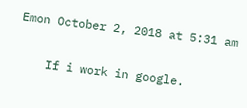Emon October 2, 2018 at 5:31 am

    If i work in google.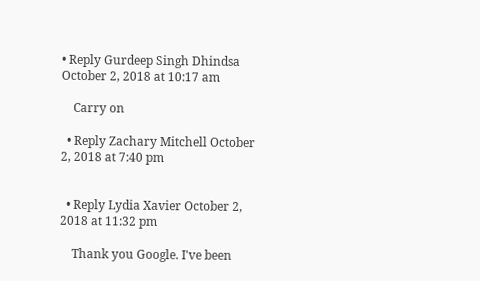• Reply Gurdeep Singh Dhindsa October 2, 2018 at 10:17 am

    Carry on

  • Reply Zachary Mitchell October 2, 2018 at 7:40 pm


  • Reply Lydia Xavier October 2, 2018 at 11:32 pm

    Thank you Google. I've been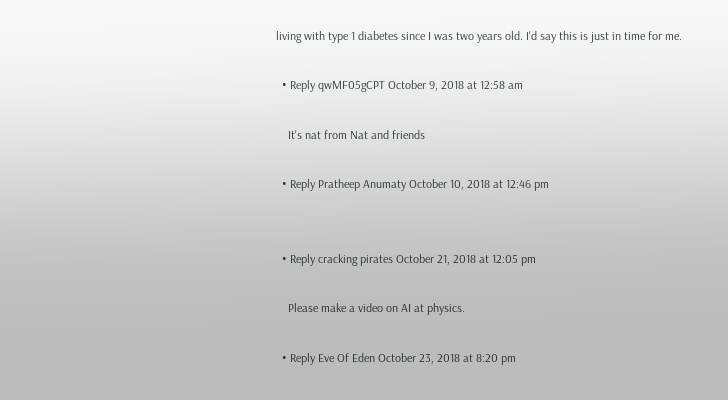living with type 1 diabetes since I was two years old. I'd say this is just in time for me.

  • Reply qwMF05gCPT October 9, 2018 at 12:58 am

    It's nat from Nat and friends

  • Reply Pratheep Anumaty October 10, 2018 at 12:46 pm


  • Reply cracking pirates October 21, 2018 at 12:05 pm

    Please make a video on AI at physics.

  • Reply Eve Of Eden October 23, 2018 at 8:20 pm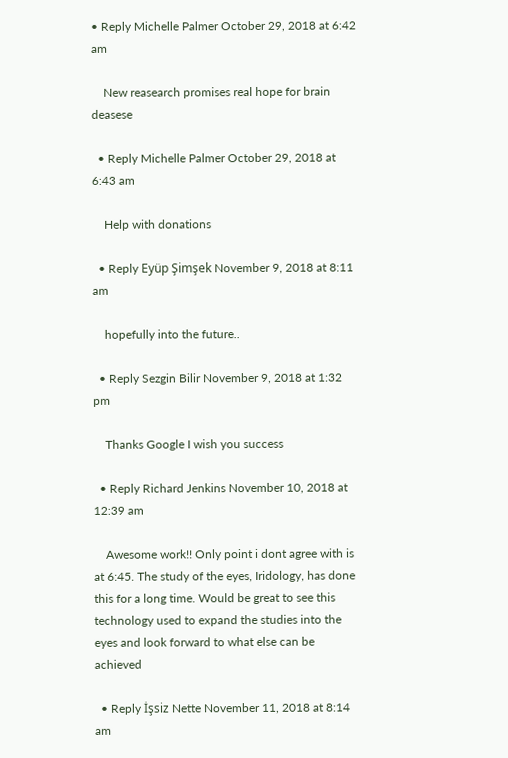• Reply Michelle Palmer October 29, 2018 at 6:42 am

    New reasearch promises real hope for brain deasese

  • Reply Michelle Palmer October 29, 2018 at 6:43 am

    Help with donations

  • Reply Eyüp Şimşek November 9, 2018 at 8:11 am

    hopefully into the future..

  • Reply Sezgin Bilir November 9, 2018 at 1:32 pm

    Thanks Google I wish you success

  • Reply Richard Jenkins November 10, 2018 at 12:39 am

    Awesome work!! Only point i dont agree with is at 6:45. The study of the eyes, Iridology, has done this for a long time. Would be great to see this technology used to expand the studies into the eyes and look forward to what else can be achieved

  • Reply İşsiz Nette November 11, 2018 at 8:14 am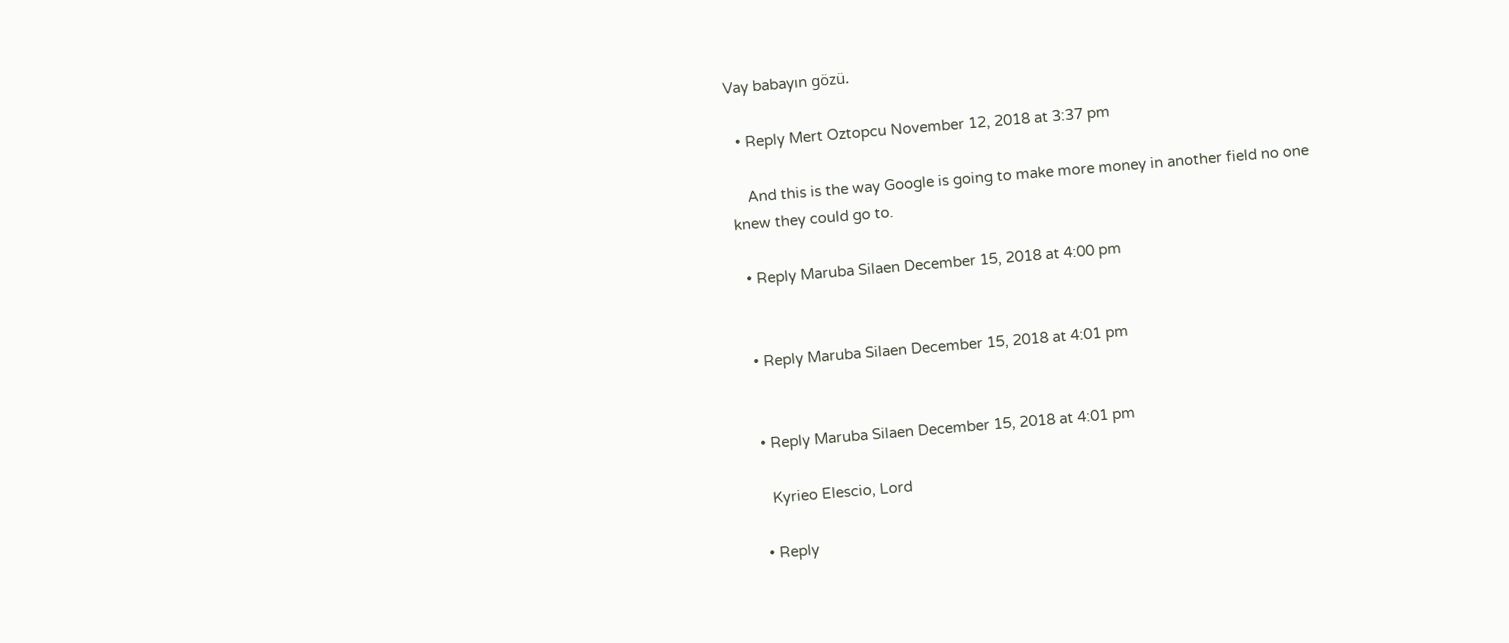Vay babayın gözü.

  • Reply Mert Oztopcu November 12, 2018 at 3:37 pm

    And this is the way Google is going to make more money in another field no one knew they could go to.

  • Reply Maruba Silaen December 15, 2018 at 4:00 pm


  • Reply Maruba Silaen December 15, 2018 at 4:01 pm


  • Reply Maruba Silaen December 15, 2018 at 4:01 pm

    Kyrieo Elescio, Lord

  • Reply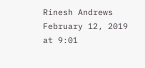Rinesh Andrews February 12, 2019 at 9:01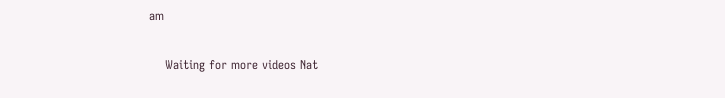am

    Waiting for more videos Nat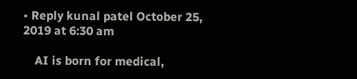• Reply kunal patel October 25, 2019 at 6:30 am

    AI is born for medical,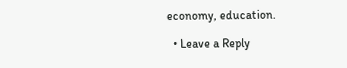economy, education.

  • Leave a Reply